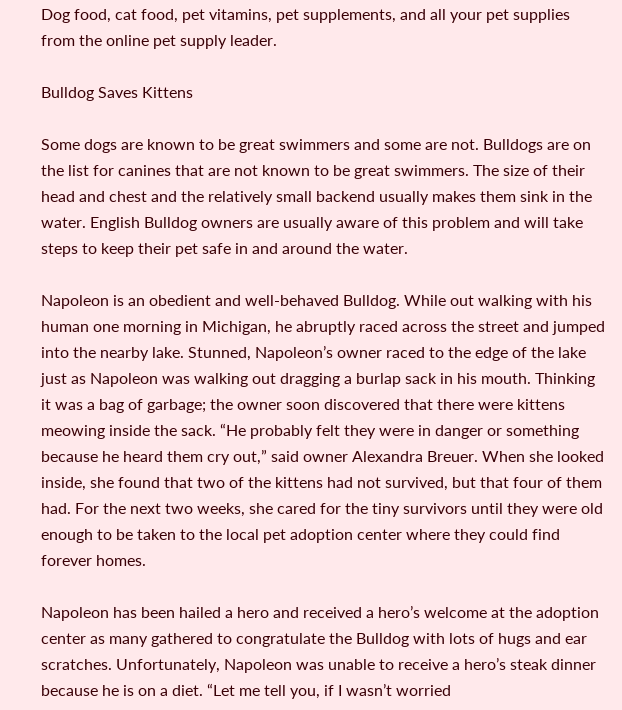Dog food, cat food, pet vitamins, pet supplements, and all your pet supplies from the online pet supply leader.

Bulldog Saves Kittens

Some dogs are known to be great swimmers and some are not. Bulldogs are on the list for canines that are not known to be great swimmers. The size of their head and chest and the relatively small backend usually makes them sink in the water. English Bulldog owners are usually aware of this problem and will take steps to keep their pet safe in and around the water.

Napoleon is an obedient and well-behaved Bulldog. While out walking with his human one morning in Michigan, he abruptly raced across the street and jumped into the nearby lake. Stunned, Napoleon’s owner raced to the edge of the lake just as Napoleon was walking out dragging a burlap sack in his mouth. Thinking it was a bag of garbage; the owner soon discovered that there were kittens meowing inside the sack. “He probably felt they were in danger or something because he heard them cry out,” said owner Alexandra Breuer. When she looked inside, she found that two of the kittens had not survived, but that four of them had. For the next two weeks, she cared for the tiny survivors until they were old enough to be taken to the local pet adoption center where they could find forever homes.

Napoleon has been hailed a hero and received a hero’s welcome at the adoption center as many gathered to congratulate the Bulldog with lots of hugs and ear scratches. Unfortunately, Napoleon was unable to receive a hero’s steak dinner because he is on a diet. “Let me tell you, if I wasn’t worried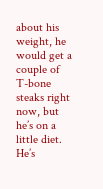about his weight, he would get a couple of T-bone steaks right now, but he’s on a little diet. He’s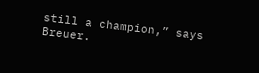still a champion,” says Breuer.